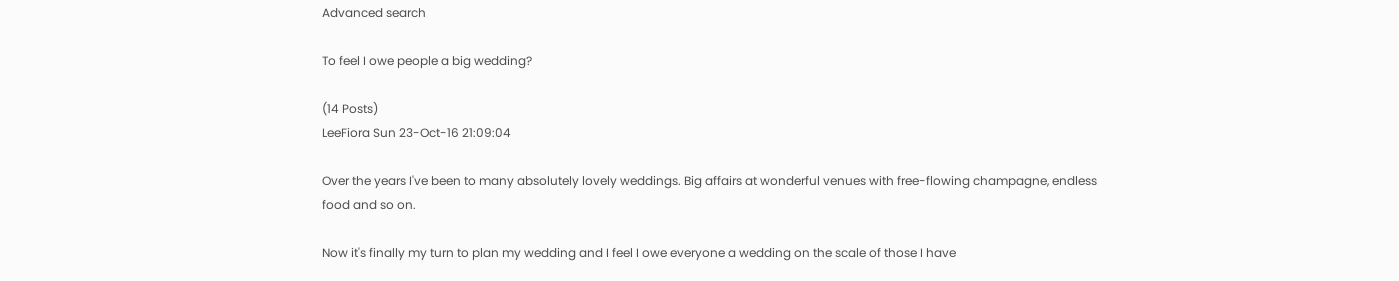Advanced search

To feel I owe people a big wedding?

(14 Posts)
LeeFiora Sun 23-Oct-16 21:09:04

Over the years I've been to many absolutely lovely weddings. Big affairs at wonderful venues with free-flowing champagne, endless food and so on.

Now it's finally my turn to plan my wedding and I feel I owe everyone a wedding on the scale of those I have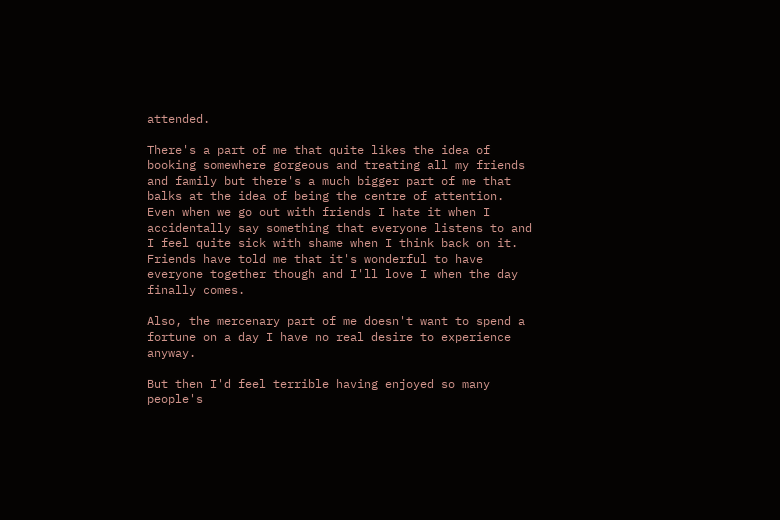attended.

There's a part of me that quite likes the idea of booking somewhere gorgeous and treating all my friends and family but there's a much bigger part of me that balks at the idea of being the centre of attention. Even when we go out with friends I hate it when I accidentally say something that everyone listens to and I feel quite sick with shame when I think back on it. Friends have told me that it's wonderful to have everyone together though and I'll love I when the day finally comes.

Also, the mercenary part of me doesn't want to spend a fortune on a day I have no real desire to experience anyway.

But then I'd feel terrible having enjoyed so many people's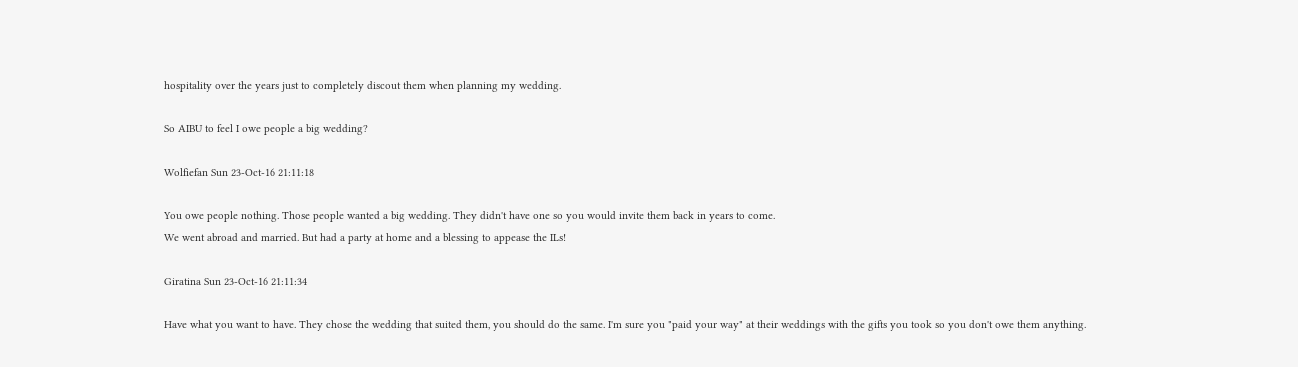hospitality over the years just to completely discout them when planning my wedding.

So AIBU to feel I owe people a big wedding?

Wolfiefan Sun 23-Oct-16 21:11:18

You owe people nothing. Those people wanted a big wedding. They didn't have one so you would invite them back in years to come.
We went abroad and married. But had a party at home and a blessing to appease the ILs!

Giratina Sun 23-Oct-16 21:11:34

Have what you want to have. They chose the wedding that suited them, you should do the same. I'm sure you "paid your way" at their weddings with the gifts you took so you don't owe them anything.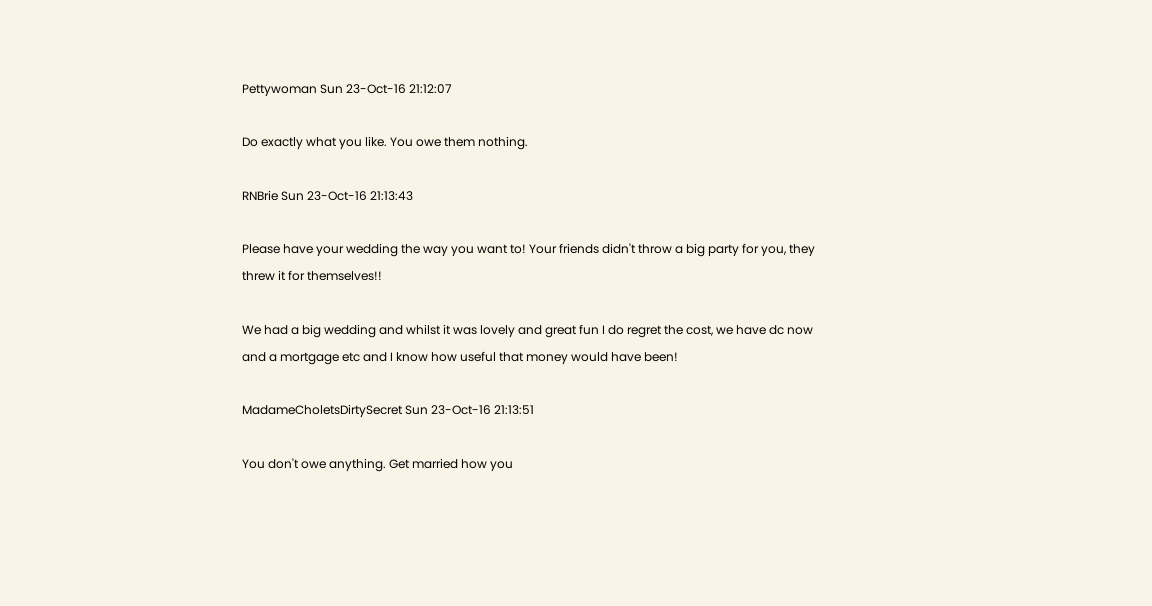Pettywoman Sun 23-Oct-16 21:12:07

Do exactly what you like. You owe them nothing.

RNBrie Sun 23-Oct-16 21:13:43

Please have your wedding the way you want to! Your friends didn't throw a big party for you, they threw it for themselves!!

We had a big wedding and whilst it was lovely and great fun I do regret the cost, we have dc now and a mortgage etc and I know how useful that money would have been!

MadameCholetsDirtySecret Sun 23-Oct-16 21:13:51

You don't owe anything. Get married how you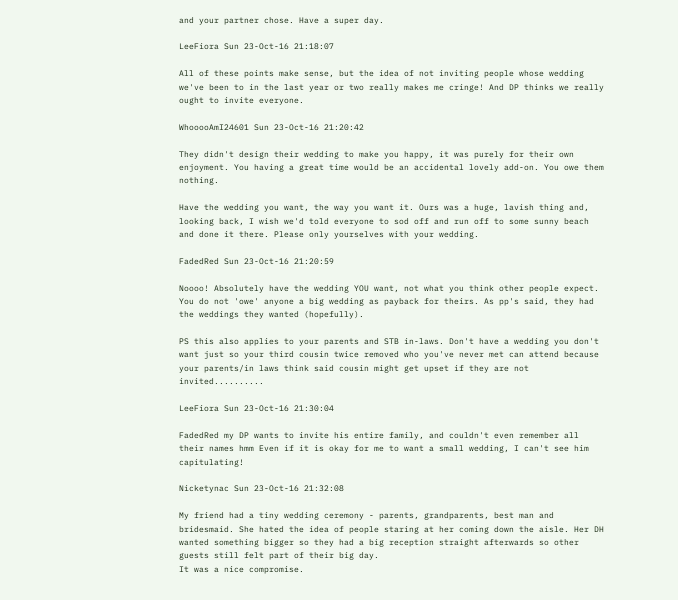and your partner chose. Have a super day.

LeeFiora Sun 23-Oct-16 21:18:07

All of these points make sense, but the idea of not inviting people whose wedding we've been to in the last year or two really makes me cringe! And DP thinks we really ought to invite everyone.

WhooooAmI24601 Sun 23-Oct-16 21:20:42

They didn't design their wedding to make you happy, it was purely for their own enjoyment. You having a great time would be an accidental lovely add-on. You owe them nothing.

Have the wedding you want, the way you want it. Ours was a huge, lavish thing and, looking back, I wish we'd told everyone to sod off and run off to some sunny beach and done it there. Please only yourselves with your wedding.

FadedRed Sun 23-Oct-16 21:20:59

Noooo! Absolutely have the wedding YOU want, not what you think other people expect. You do not 'owe' anyone a big wedding as payback for theirs. As pp's said, they had the weddings they wanted (hopefully).

PS this also applies to your parents and STB in-laws. Don't have a wedding you don't want just so your third cousin twice removed who you've never met can attend because your parents/in laws think said cousin might get upset if they are not invited..........

LeeFiora Sun 23-Oct-16 21:30:04

FadedRed my DP wants to invite his entire family, and couldn't even remember all their names hmm Even if it is okay for me to want a small wedding, I can't see him capitulating!

Nicketynac Sun 23-Oct-16 21:32:08

My friend had a tiny wedding ceremony - parents, grandparents, best man and bridesmaid. She hated the idea of people staring at her coming down the aisle. Her DH wanted something bigger so they had a big reception straight afterwards so other guests still felt part of their big day.
It was a nice compromise.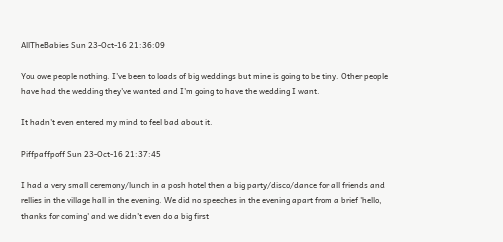AllTheBabies Sun 23-Oct-16 21:36:09

You owe people nothing. I've been to loads of big weddings but mine is going to be tiny. Other people have had the wedding they've wanted and I'm going to have the wedding I want.

It hadn't even entered my mind to feel bad about it.

Piffpaffpoff Sun 23-Oct-16 21:37:45

I had a very small ceremony/lunch in a posh hotel then a big party/disco/dance for all friends and rellies in the village hall in the evening. We did no speeches in the evening apart from a brief 'hello, thanks for coming' and we didn't even do a big first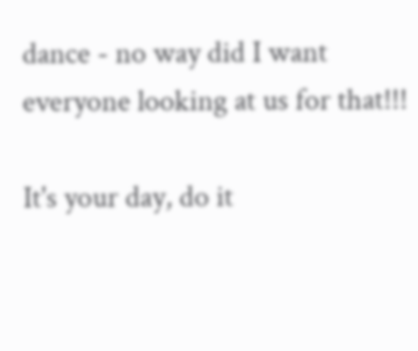dance - no way did I want everyone looking at us for that!!!

It's your day, do it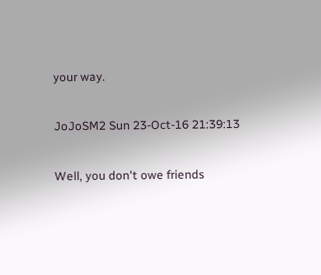your way.

JoJoSM2 Sun 23-Oct-16 21:39:13

Well, you don't owe friends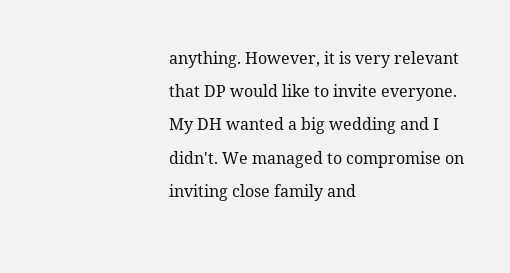anything. However, it is very relevant that DP would like to invite everyone. My DH wanted a big wedding and I didn't. We managed to compromise on inviting close family and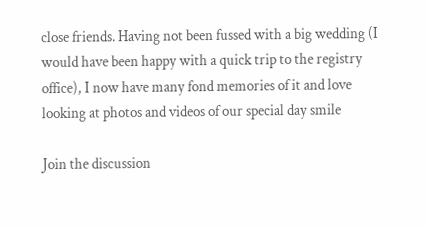close friends. Having not been fussed with a big wedding (I would have been happy with a quick trip to the registry office), I now have many fond memories of it and love looking at photos and videos of our special day smile

Join the discussion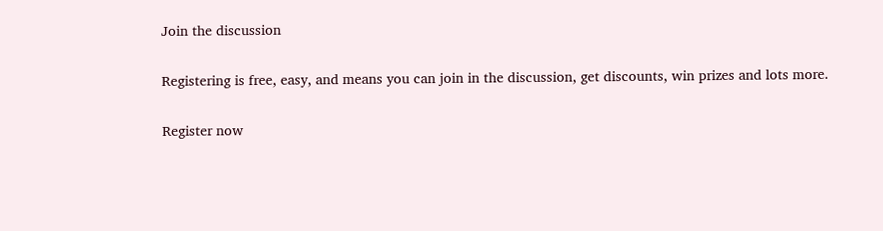Join the discussion

Registering is free, easy, and means you can join in the discussion, get discounts, win prizes and lots more.

Register now